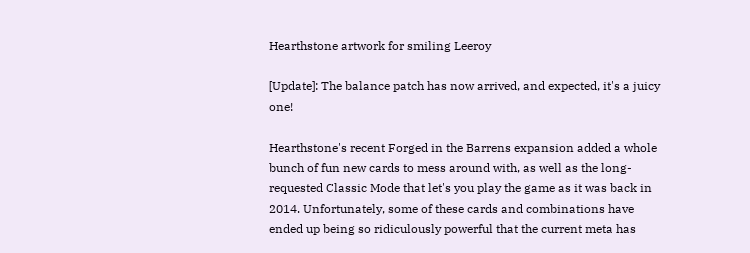Hearthstone artwork for smiling Leeroy

[Update]: The balance patch has now arrived, and expected, it's a juicy one!

Hearthstone's recent Forged in the Barrens expansion added a whole bunch of fun new cards to mess around with, as well as the long-requested Classic Mode that let's you play the game as it was back in 2014. Unfortunately, some of these cards and combinations have ended up being so ridiculously powerful that the current meta has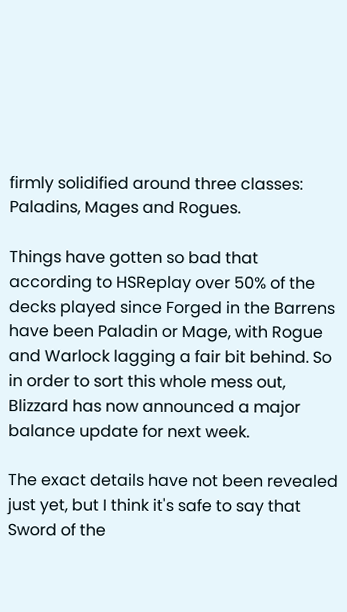firmly solidified around three classes: Paladins, Mages and Rogues.

Things have gotten so bad that according to HSReplay over 50% of the decks played since Forged in the Barrens have been Paladin or Mage, with Rogue and Warlock lagging a fair bit behind. So in order to sort this whole mess out, Blizzard has now announced a major balance update for next week.

The exact details have not been revealed just yet, but I think it's safe to say that Sword of the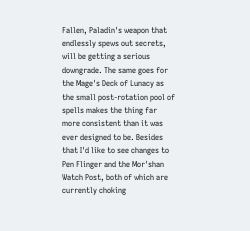Fallen, Paladin's weapon that endlessly spews out secrets, will be getting a serious downgrade. The same goes for the Mage's Deck of Lunacy as the small post-rotation pool of spells makes the thing far more consistent than it was ever designed to be. Besides that I'd like to see changes to Pen Flinger and the Mor'shan Watch Post, both of which are currently choking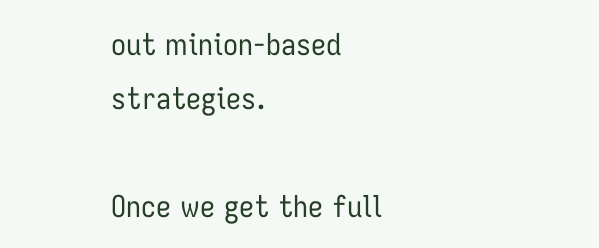out minion-based strategies.

Once we get the full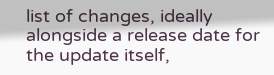list of changes, ideally alongside a release date for the update itself,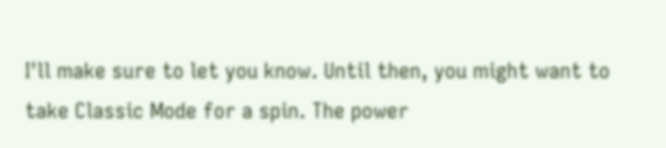I'll make sure to let you know. Until then, you might want to take Classic Mode for a spin. The power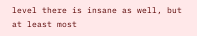level there is insane as well, but at least most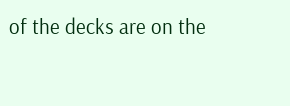of the decks are on the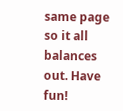same page so it all balances out. Have fun!